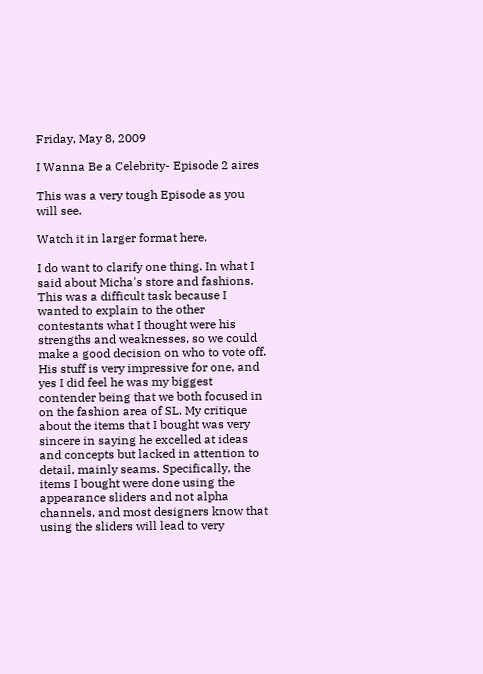Friday, May 8, 2009

I Wanna Be a Celebrity- Episode 2 aires

This was a very tough Episode as you will see.

Watch it in larger format here.

I do want to clarify one thing. In what I said about Micha's store and fashions. This was a difficult task because I wanted to explain to the other contestants what I thought were his strengths and weaknesses, so we could make a good decision on who to vote off. His stuff is very impressive for one, and yes I did feel he was my biggest contender being that we both focused in on the fashion area of SL. My critique about the items that I bought was very sincere in saying he excelled at ideas and concepts but lacked in attention to detail, mainly seams. Specifically, the items I bought were done using the appearance sliders and not alpha channels, and most designers know that using the sliders will lead to very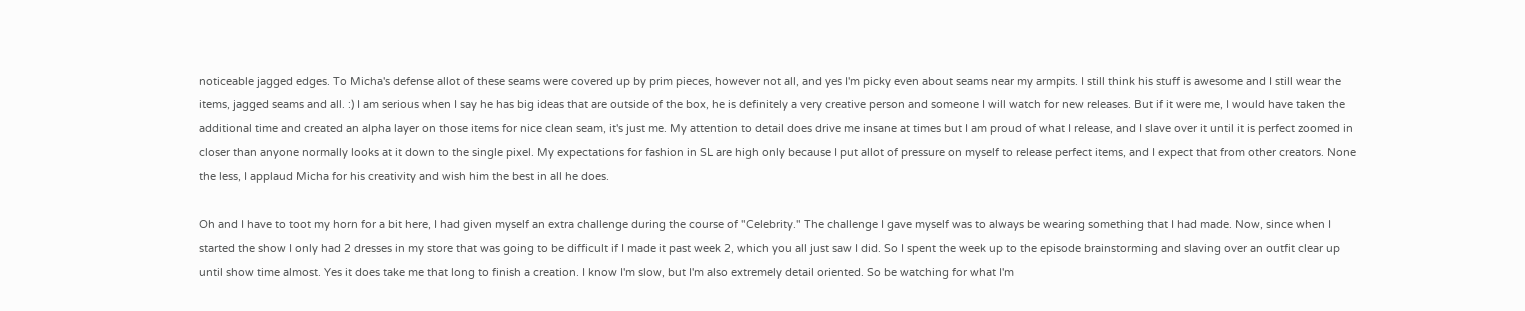noticeable jagged edges. To Micha's defense allot of these seams were covered up by prim pieces, however not all, and yes I'm picky even about seams near my armpits. I still think his stuff is awesome and I still wear the items, jagged seams and all. :) I am serious when I say he has big ideas that are outside of the box, he is definitely a very creative person and someone I will watch for new releases. But if it were me, I would have taken the additional time and created an alpha layer on those items for nice clean seam, it's just me. My attention to detail does drive me insane at times but I am proud of what I release, and I slave over it until it is perfect zoomed in closer than anyone normally looks at it down to the single pixel. My expectations for fashion in SL are high only because I put allot of pressure on myself to release perfect items, and I expect that from other creators. None the less, I applaud Micha for his creativity and wish him the best in all he does.

Oh and I have to toot my horn for a bit here, I had given myself an extra challenge during the course of "Celebrity." The challenge I gave myself was to always be wearing something that I had made. Now, since when I started the show I only had 2 dresses in my store that was going to be difficult if I made it past week 2, which you all just saw I did. So I spent the week up to the episode brainstorming and slaving over an outfit clear up until show time almost. Yes it does take me that long to finish a creation. I know I'm slow, but I'm also extremely detail oriented. So be watching for what I'm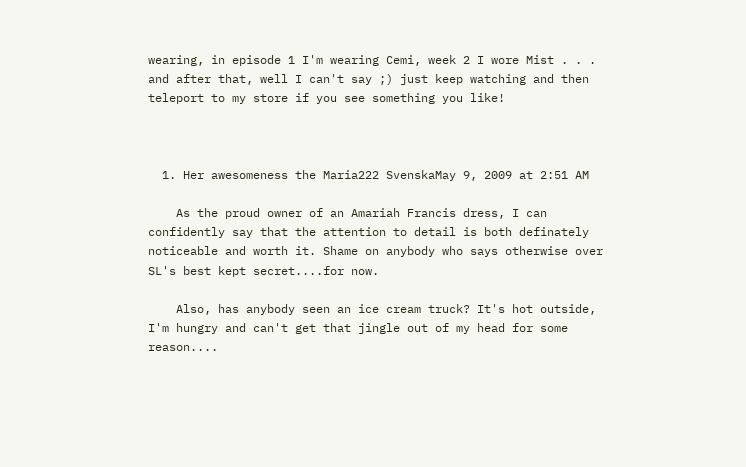wearing, in episode 1 I'm wearing Cemi, week 2 I wore Mist . . . and after that, well I can't say ;) just keep watching and then teleport to my store if you see something you like!



  1. Her awesomeness the Maria222 SvenskaMay 9, 2009 at 2:51 AM

    As the proud owner of an Amariah Francis dress, I can confidently say that the attention to detail is both definately noticeable and worth it. Shame on anybody who says otherwise over SL's best kept secret....for now.

    Also, has anybody seen an ice cream truck? It's hot outside, I'm hungry and can't get that jingle out of my head for some reason....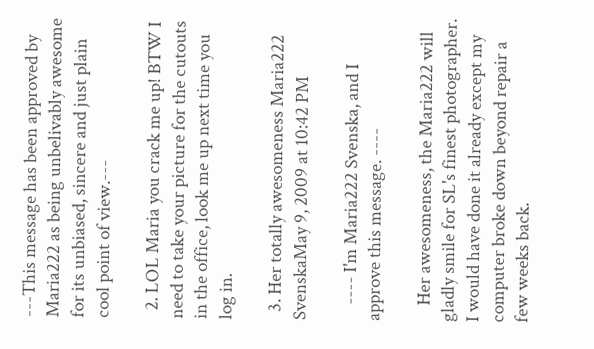---This message has been approved by Maria222 as being unbelivably awesome for its unbiased, sincere and just plain cool point of view.---

  2. LOL Maria you crack me up! BTW I need to take your picture for the cutouts in the office, look me up next time you log in.

  3. Her totally awesomeness Maria222 SvenskaMay 9, 2009 at 10:42 PM

    ---- I'm Maria222 Svenska, and I approve this message. ----

    Her awesomeness, the Maria222 will gladly smile for SL's finest photographer. I would have done it already except my computer broke down beyond repair a few weeks back.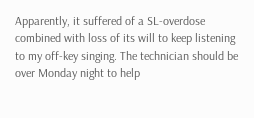Apparently, it suffered of a SL-overdose combined with loss of its will to keep listening to my off-key singing. The technician should be over Monday night to help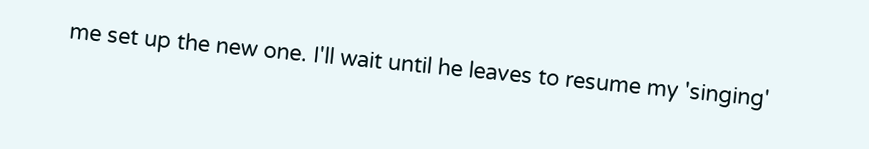me set up the new one. I'll wait until he leaves to resume my 'singing'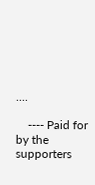....

    ---- Paid for by the supporters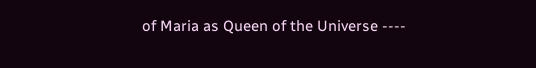of Maria as Queen of the Universe ----